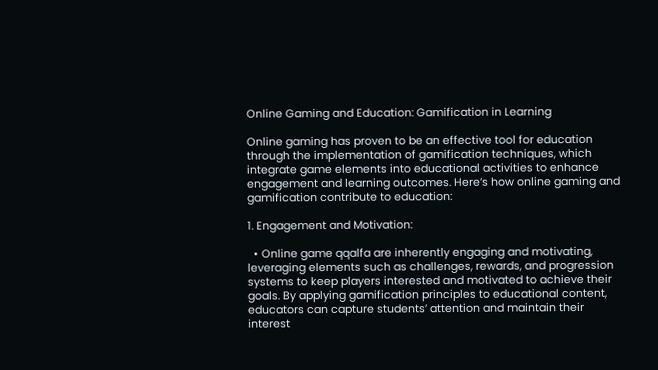Online Gaming and Education: Gamification in Learning

Online gaming has proven to be an effective tool for education through the implementation of gamification techniques, which integrate game elements into educational activities to enhance engagement and learning outcomes. Here’s how online gaming and gamification contribute to education:

1. Engagement and Motivation:

  • Online game qqalfa are inherently engaging and motivating, leveraging elements such as challenges, rewards, and progression systems to keep players interested and motivated to achieve their goals. By applying gamification principles to educational content, educators can capture students’ attention and maintain their interest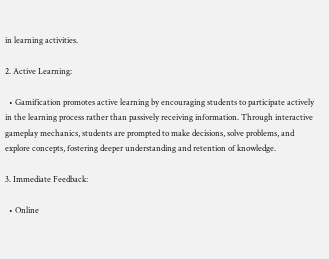in learning activities.

2. Active Learning:

  • Gamification promotes active learning by encouraging students to participate actively in the learning process rather than passively receiving information. Through interactive gameplay mechanics, students are prompted to make decisions, solve problems, and explore concepts, fostering deeper understanding and retention of knowledge.

3. Immediate Feedback:

  • Online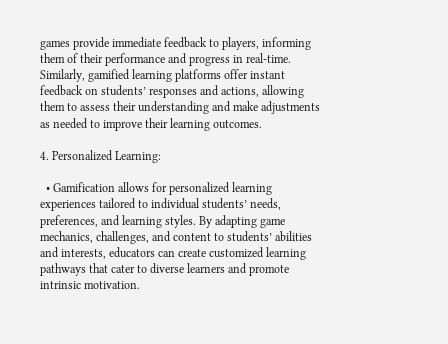games provide immediate feedback to players, informing them of their performance and progress in real-time. Similarly, gamified learning platforms offer instant feedback on students’ responses and actions, allowing them to assess their understanding and make adjustments as needed to improve their learning outcomes.

4. Personalized Learning:

  • Gamification allows for personalized learning experiences tailored to individual students’ needs, preferences, and learning styles. By adapting game mechanics, challenges, and content to students’ abilities and interests, educators can create customized learning pathways that cater to diverse learners and promote intrinsic motivation.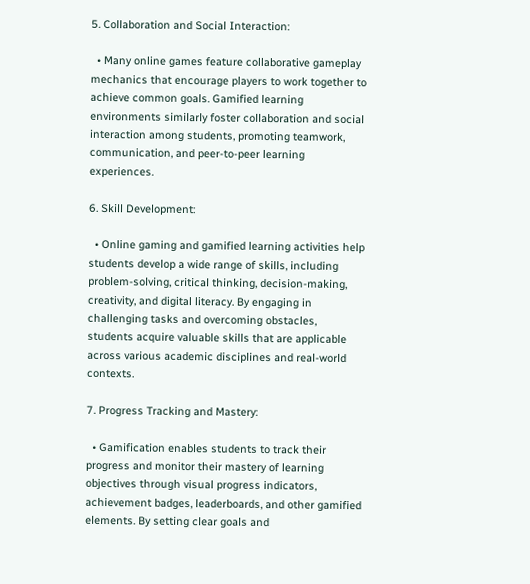5. Collaboration and Social Interaction:

  • Many online games feature collaborative gameplay mechanics that encourage players to work together to achieve common goals. Gamified learning environments similarly foster collaboration and social interaction among students, promoting teamwork, communication, and peer-to-peer learning experiences.

6. Skill Development:

  • Online gaming and gamified learning activities help students develop a wide range of skills, including problem-solving, critical thinking, decision-making, creativity, and digital literacy. By engaging in challenging tasks and overcoming obstacles, students acquire valuable skills that are applicable across various academic disciplines and real-world contexts.

7. Progress Tracking and Mastery:

  • Gamification enables students to track their progress and monitor their mastery of learning objectives through visual progress indicators, achievement badges, leaderboards, and other gamified elements. By setting clear goals and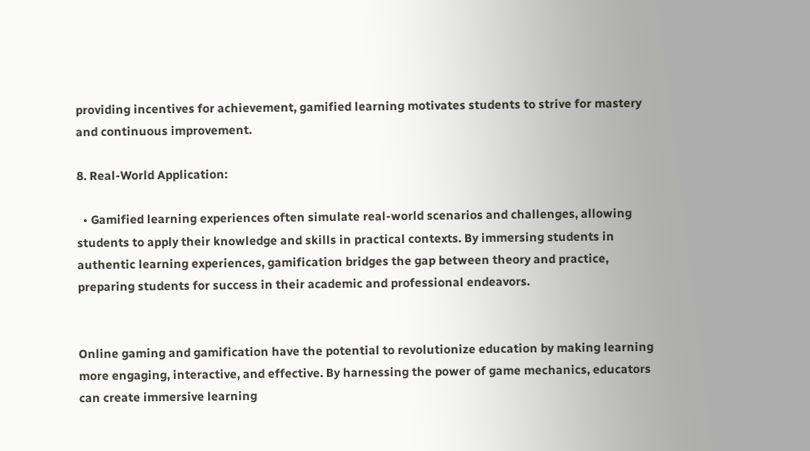providing incentives for achievement, gamified learning motivates students to strive for mastery and continuous improvement.

8. Real-World Application:

  • Gamified learning experiences often simulate real-world scenarios and challenges, allowing students to apply their knowledge and skills in practical contexts. By immersing students in authentic learning experiences, gamification bridges the gap between theory and practice, preparing students for success in their academic and professional endeavors.


Online gaming and gamification have the potential to revolutionize education by making learning more engaging, interactive, and effective. By harnessing the power of game mechanics, educators can create immersive learning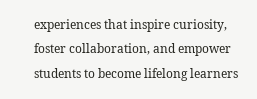experiences that inspire curiosity, foster collaboration, and empower students to become lifelong learners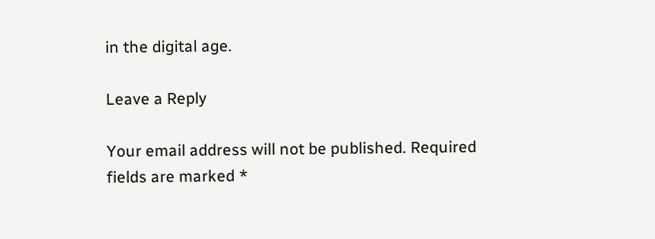in the digital age.

Leave a Reply

Your email address will not be published. Required fields are marked *